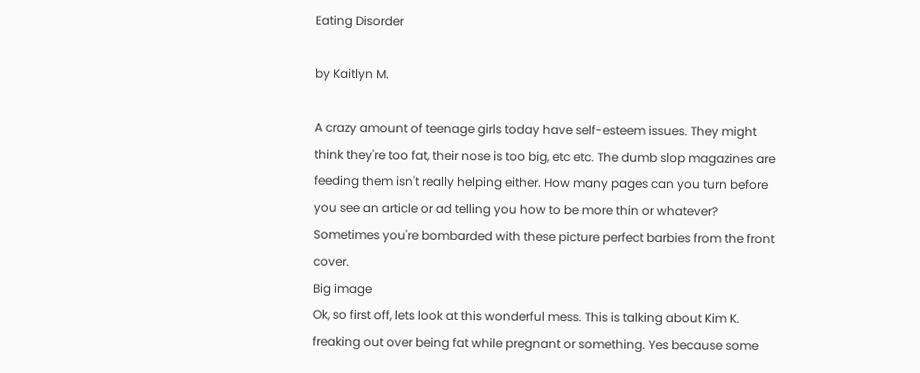Eating Disorder

by Kaitlyn M.

A crazy amount of teenage girls today have self-esteem issues. They might think they're too fat, their nose is too big, etc etc. The dumb slop magazines are feeding them isn't really helping either. How many pages can you turn before you see an article or ad telling you how to be more thin or whatever? Sometimes you're bombarded with these picture perfect barbies from the front cover.
Big image
Ok, so first off, lets look at this wonderful mess. This is talking about Kim K. freaking out over being fat while pregnant or something. Yes because some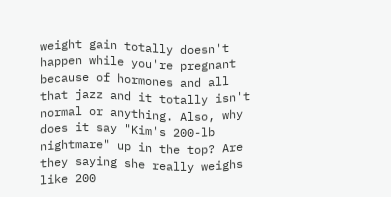weight gain totally doesn't happen while you're pregnant because of hormones and all that jazz and it totally isn't normal or anything. Also, why does it say "Kim's 200-lb nightmare" up in the top? Are they saying she really weighs like 200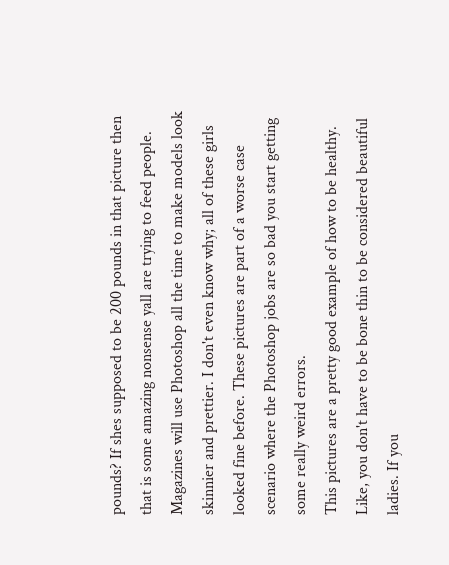pounds? If shes supposed to be 200 pounds in that picture then that is some amazing nonsense yall are trying to feed people.
Magazines will use Photoshop all the time to make models look skinnier and prettier. I don't even know why; all of these girls looked fine before. These pictures are part of a worse case scenario where the Photoshop jobs are so bad you start getting some really weird errors.
This pictures are a pretty good example of how to be healthy. Like, you don't have to be bone thin to be considered beautiful ladies. If you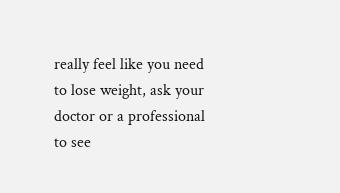really feel like you need to lose weight, ask your doctor or a professional to see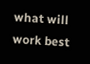what will work best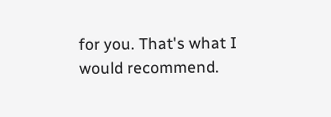for you. That's what I would recommend.